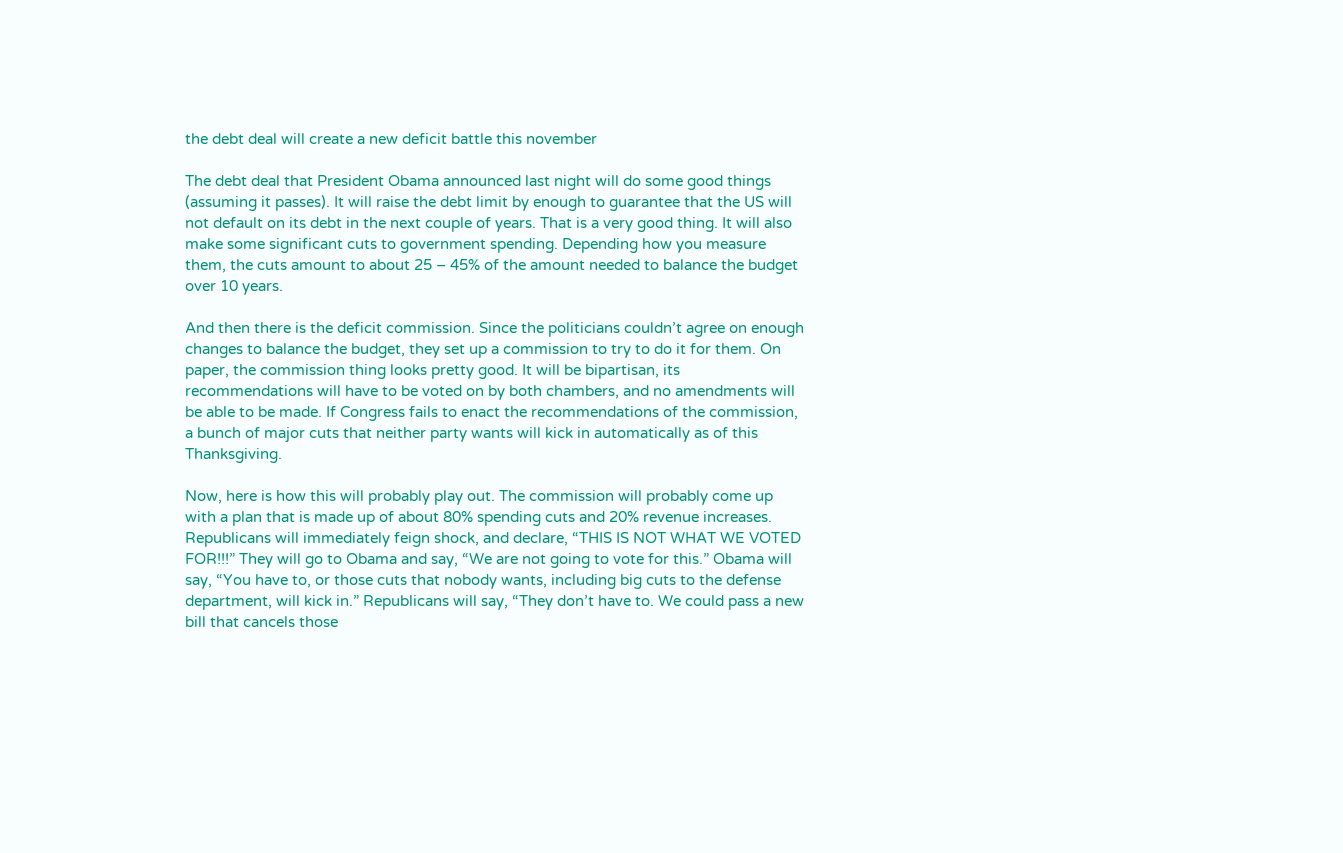the debt deal will create a new deficit battle this november

The debt deal that President Obama announced last night will do some good things (assuming it passes). It will raise the debt limit by enough to guarantee that the US will not default on its debt in the next couple of years. That is a very good thing. It will also make some significant cuts to government spending. Depending how you measure them, the cuts amount to about 25 – 45% of the amount needed to balance the budget over 10 years.

And then there is the deficit commission. Since the politicians couldn’t agree on enough changes to balance the budget, they set up a commission to try to do it for them. On paper, the commission thing looks pretty good. It will be bipartisan, its recommendations will have to be voted on by both chambers, and no amendments will be able to be made. If Congress fails to enact the recommendations of the commission, a bunch of major cuts that neither party wants will kick in automatically as of this Thanksgiving.

Now, here is how this will probably play out. The commission will probably come up with a plan that is made up of about 80% spending cuts and 20% revenue increases. Republicans will immediately feign shock, and declare, “THIS IS NOT WHAT WE VOTED FOR!!!” They will go to Obama and say, “We are not going to vote for this.” Obama will say, “You have to, or those cuts that nobody wants, including big cuts to the defense department, will kick in.” Republicans will say, “They don’t have to. We could pass a new bill that cancels those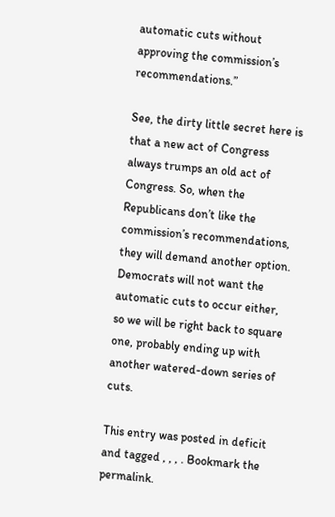automatic cuts without approving the commission’s recommendations.”

See, the dirty little secret here is that a new act of Congress always trumps an old act of Congress. So, when the Republicans don’t like the commission’s recommendations, they will demand another option. Democrats will not want the automatic cuts to occur either, so we will be right back to square one, probably ending up with another watered-down series of cuts.

This entry was posted in deficit and tagged , , , . Bookmark the permalink.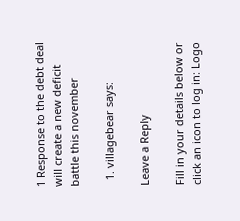1 Response to the debt deal will create a new deficit battle this november

  1. villagebear says:

Leave a Reply

Fill in your details below or click an icon to log in: Logo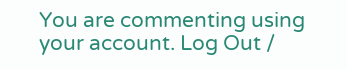You are commenting using your account. Log Out /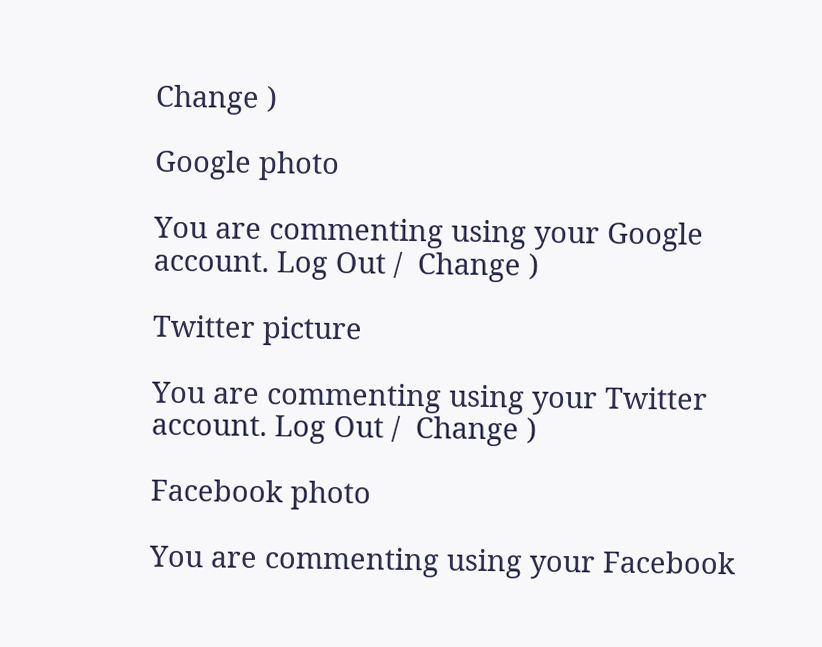Change )

Google photo

You are commenting using your Google account. Log Out /  Change )

Twitter picture

You are commenting using your Twitter account. Log Out /  Change )

Facebook photo

You are commenting using your Facebook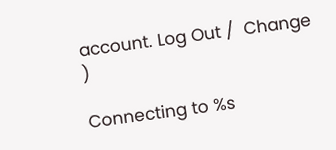account. Log Out /  Change )

Connecting to %s